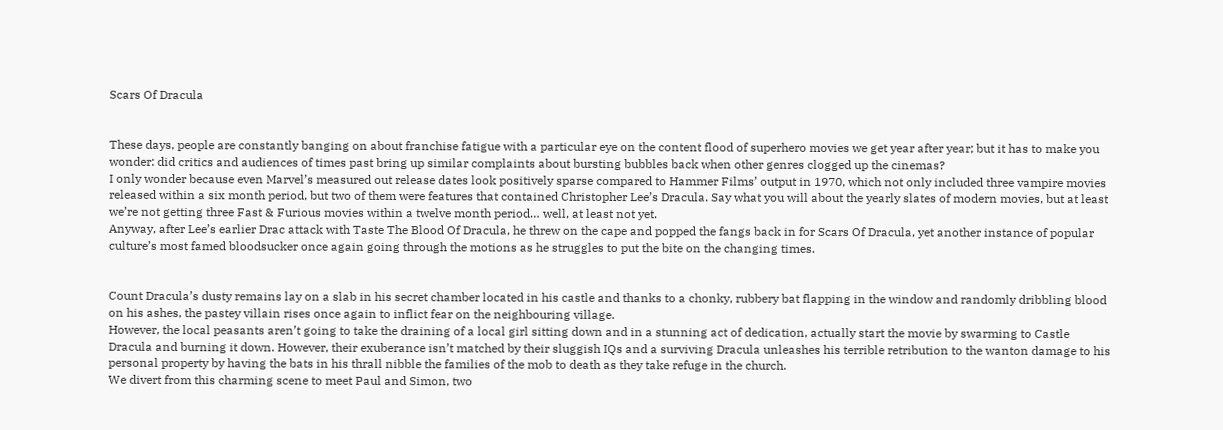Scars Of Dracula


These days, people are constantly banging on about franchise fatigue with a particular eye on the content flood of superhero movies we get year after year; but it has to make you wonder: did critics and audiences of times past bring up similar complaints about bursting bubbles back when other genres clogged up the cinemas?
I only wonder because even Marvel’s measured out release dates look positively sparse compared to Hammer Films’ output in 1970, which not only included three vampire movies released within a six month period, but two of them were features that contained Christopher Lee’s Dracula. Say what you will about the yearly slates of modern movies, but at least we’re not getting three Fast & Furious movies within a twelve month period… well, at least not yet.
Anyway, after Lee’s earlier Drac attack with Taste The Blood Of Dracula, he threw on the cape and popped the fangs back in for Scars Of Dracula, yet another instance of popular culture’s most famed bloodsucker once again going through the motions as he struggles to put the bite on the changing times.


Count Dracula’s dusty remains lay on a slab in his secret chamber located in his castle and thanks to a chonky, rubbery bat flapping in the window and randomly dribbling blood on his ashes, the pastey villain rises once again to inflict fear on the neighbouring village.
However, the local peasants aren’t going to take the draining of a local girl sitting down and in a stunning act of dedication, actually start the movie by swarming to Castle Dracula and burning it down. However, their exuberance isn’t matched by their sluggish IQs and a surviving Dracula unleashes his terrible retribution to the wanton damage to his personal property by having the bats in his thrall nibble the families of the mob to death as they take refuge in the church.
We divert from this charming scene to meet Paul and Simon, two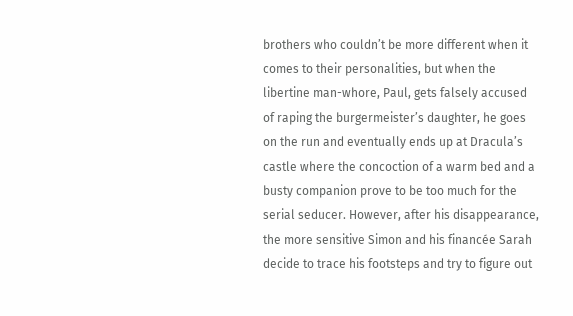brothers who couldn’t be more different when it comes to their personalities, but when the libertine man-whore, Paul, gets falsely accused of raping the burgermeister’s daughter, he goes on the run and eventually ends up at Dracula’s castle where the concoction of a warm bed and a busty companion prove to be too much for the serial seducer. However, after his disappearance, the more sensitive Simon and his financée Sarah decide to trace his footsteps and try to figure out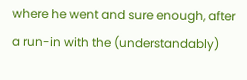where he went and sure enough, after a run-in with the (understandably)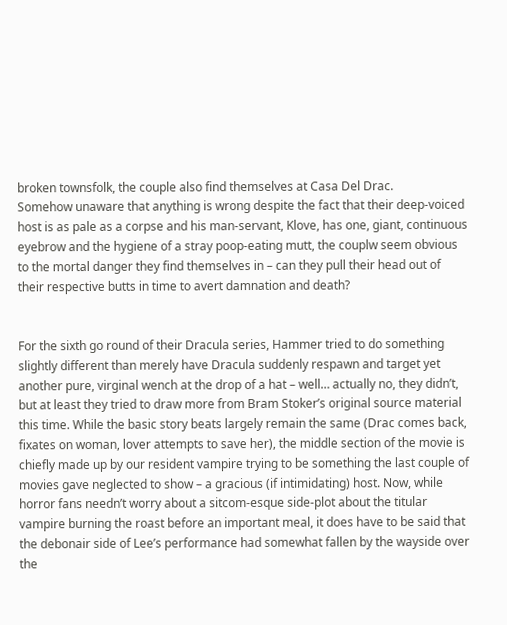broken townsfolk, the couple also find themselves at Casa Del Drac.
Somehow unaware that anything is wrong despite the fact that their deep-voiced host is as pale as a corpse and his man-servant, Klove, has one, giant, continuous eyebrow and the hygiene of a stray poop-eating mutt, the couplw seem obvious to the mortal danger they find themselves in – can they pull their head out of their respective butts in time to avert damnation and death?


For the sixth go round of their Dracula series, Hammer tried to do something slightly different than merely have Dracula suddenly respawn and target yet another pure, virginal wench at the drop of a hat – well… actually no, they didn’t, but at least they tried to draw more from Bram Stoker’s original source material this time. While the basic story beats largely remain the same (Drac comes back, fixates on woman, lover attempts to save her), the middle section of the movie is chiefly made up by our resident vampire trying to be something the last couple of movies gave neglected to show – a gracious (if intimidating) host. Now, while horror fans needn’t worry about a sitcom-esque side-plot about the titular vampire burning the roast before an important meal, it does have to be said that the debonair side of Lee’s performance had somewhat fallen by the wayside over the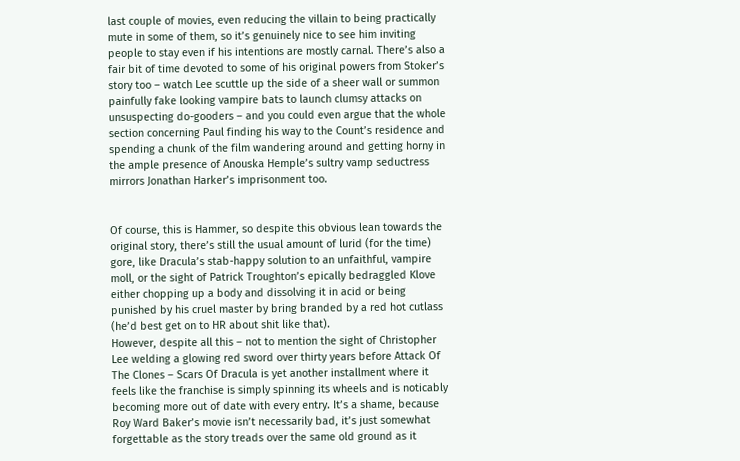last couple of movies, even reducing the villain to being practically mute in some of them, so it’s genuinely nice to see him inviting people to stay even if his intentions are mostly carnal. There’s also a fair bit of time devoted to some of his original powers from Stoker’s story too – watch Lee scuttle up the side of a sheer wall or summon painfully fake looking vampire bats to launch clumsy attacks on unsuspecting do-gooders – and you could even argue that the whole section concerning Paul finding his way to the Count’s residence and spending a chunk of the film wandering around and getting horny in the ample presence of Anouska Hemple’s sultry vamp seductress mirrors Jonathan Harker’s imprisonment too.


Of course, this is Hammer, so despite this obvious lean towards the original story, there’s still the usual amount of lurid (for the time) gore, like Dracula’s stab-happy solution to an unfaithful, vampire moll, or the sight of Patrick Troughton’s epically bedraggled Klove either chopping up a body and dissolving it in acid or being punished by his cruel master by bring branded by a red hot cutlass (he’d best get on to HR about shit like that).
However, despite all this – not to mention the sight of Christopher Lee welding a glowing red sword over thirty years before Attack Of The Clones – Scars Of Dracula is yet another installment where it feels like the franchise is simply spinning its wheels and is noticably becoming more out of date with every entry. It’s a shame, because Roy Ward Baker’s movie isn’t necessarily bad, it’s just somewhat forgettable as the story treads over the same old ground as it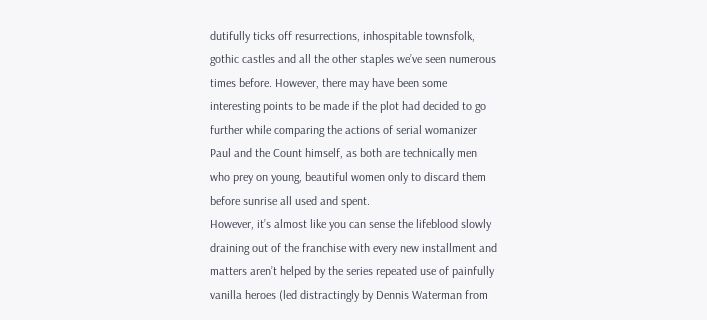dutifully ticks off resurrections, inhospitable townsfolk, gothic castles and all the other staples we’ve seen numerous times before. However, there may have been some interesting points to be made if the plot had decided to go further while comparing the actions of serial womanizer Paul and the Count himself, as both are technically men who prey on young, beautiful women only to discard them before sunrise all used and spent.
However, it’s almost like you can sense the lifeblood slowly draining out of the franchise with every new installment and matters aren’t helped by the series repeated use of painfully vanilla heroes (led distractingly by Dennis Waterman from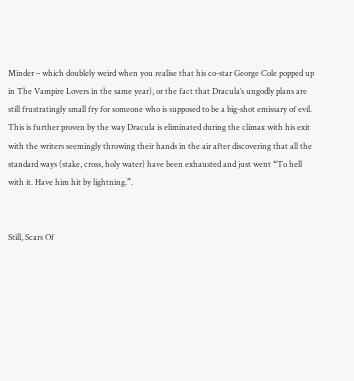Minder – which doublely weird when you realise that his co-star George Cole popped up in The Vampire Lovers in the same year), or the fact that Dracula’s ungodly plans are still frustratingly small fry for someone who is supposed to be a big-shot emissary of evil. This is further proven by the way Dracula is eliminated during the climax with his exit with the writers seemingly throwing their hands in the air after discovering that all the standard ways (stake, cross, holy water) have been exhausted and just went “To hell with it. Have him hit by lightning.”.


Still, Scars Of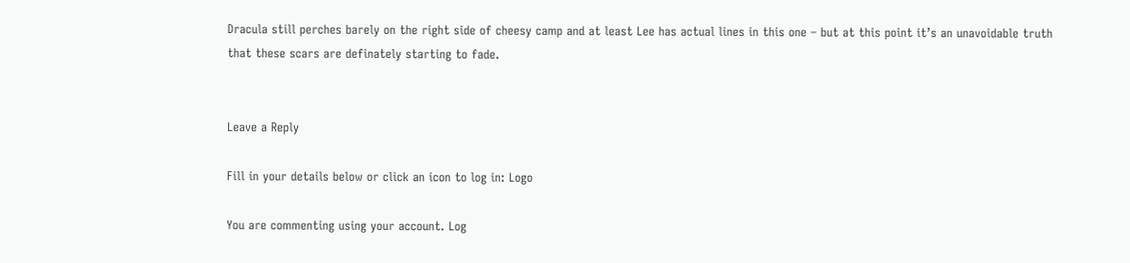Dracula still perches barely on the right side of cheesy camp and at least Lee has actual lines in this one – but at this point it’s an unavoidable truth that these scars are definately starting to fade.


Leave a Reply

Fill in your details below or click an icon to log in: Logo

You are commenting using your account. Log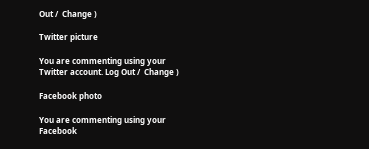Out /  Change )

Twitter picture

You are commenting using your Twitter account. Log Out /  Change )

Facebook photo

You are commenting using your Facebook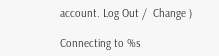account. Log Out /  Change )

Connecting to %s